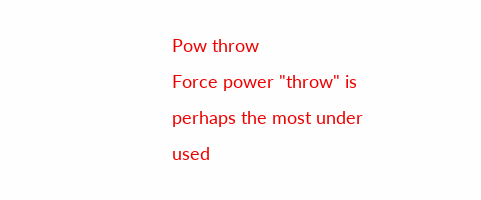Pow throw
Force power "throw" is perhaps the most under used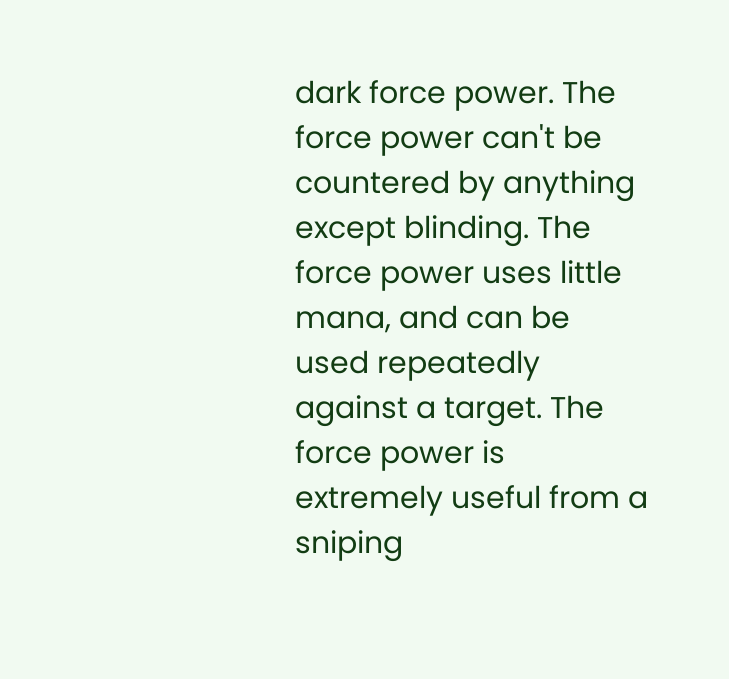dark force power. The force power can't be countered by anything except blinding. The force power uses little mana, and can be used repeatedly against a target. The force power is extremely useful from a sniping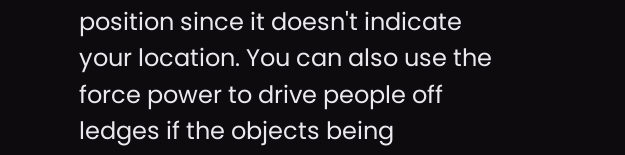position since it doesn't indicate your location. You can also use the force power to drive people off ledges if the objects being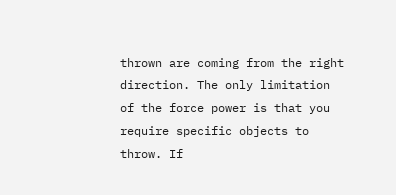thrown are coming from the right direction. The only limitation of the force power is that you require specific objects to throw. If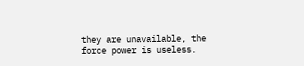they are unavailable, the force power is useless.